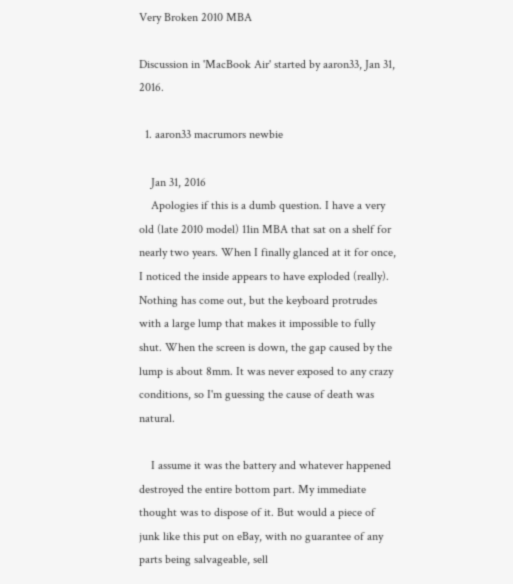Very Broken 2010 MBA

Discussion in 'MacBook Air' started by aaron33, Jan 31, 2016.

  1. aaron33 macrumors newbie

    Jan 31, 2016
    Apologies if this is a dumb question. I have a very old (late 2010 model) 11in MBA that sat on a shelf for nearly two years. When I finally glanced at it for once, I noticed the inside appears to have exploded (really). Nothing has come out, but the keyboard protrudes with a large lump that makes it impossible to fully shut. When the screen is down, the gap caused by the lump is about 8mm. It was never exposed to any crazy conditions, so I'm guessing the cause of death was natural.

    I assume it was the battery and whatever happened destroyed the entire bottom part. My immediate thought was to dispose of it. But would a piece of junk like this put on eBay, with no guarantee of any parts being salvageable, sell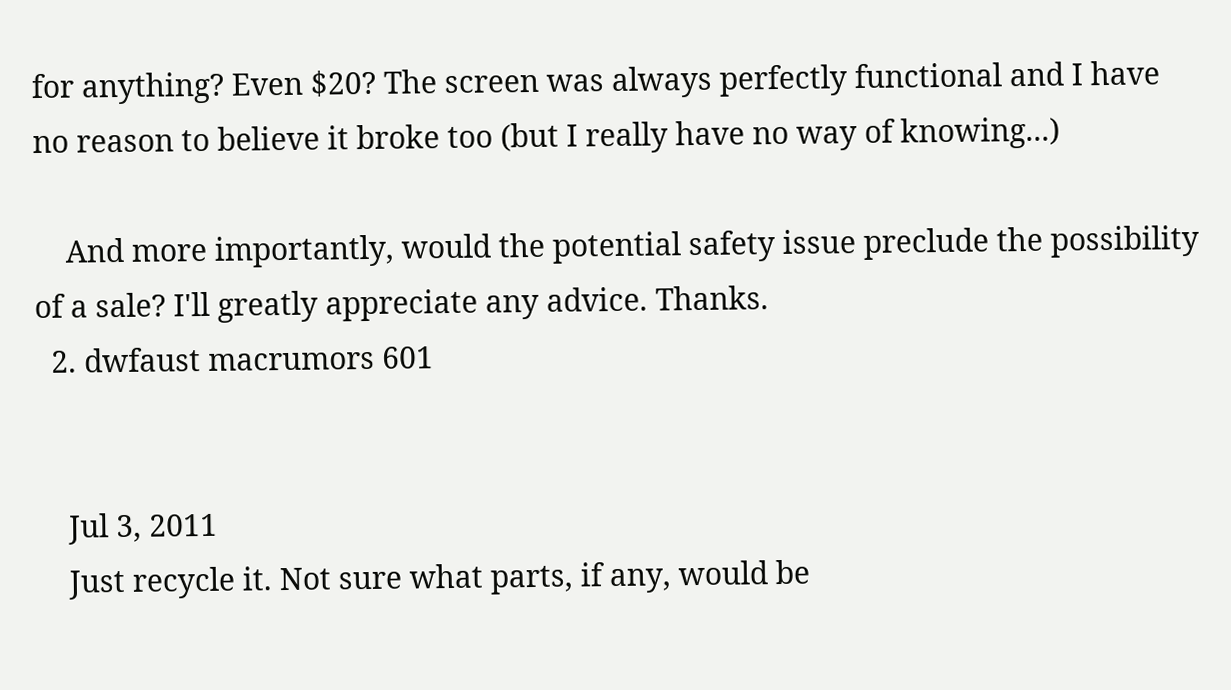for anything? Even $20? The screen was always perfectly functional and I have no reason to believe it broke too (but I really have no way of knowing...)

    And more importantly, would the potential safety issue preclude the possibility of a sale? I'll greatly appreciate any advice. Thanks.
  2. dwfaust macrumors 601


    Jul 3, 2011
    Just recycle it. Not sure what parts, if any, would be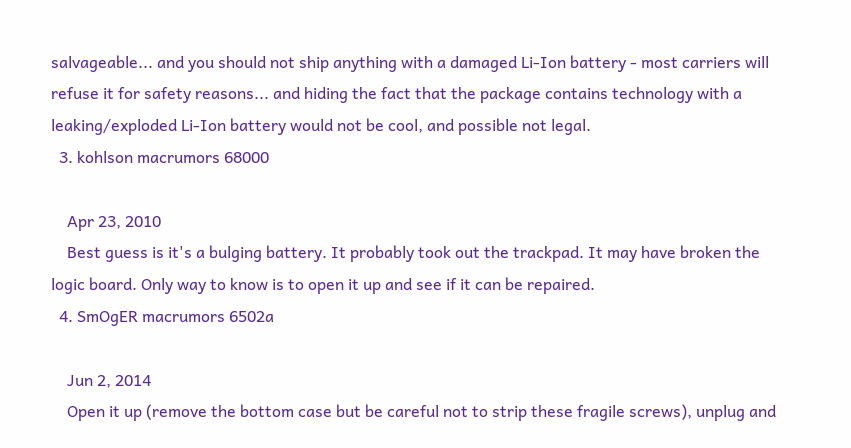salvageable... and you should not ship anything with a damaged Li-Ion battery - most carriers will refuse it for safety reasons... and hiding the fact that the package contains technology with a leaking/exploded Li-Ion battery would not be cool, and possible not legal.
  3. kohlson macrumors 68000

    Apr 23, 2010
    Best guess is it's a bulging battery. It probably took out the trackpad. It may have broken the logic board. Only way to know is to open it up and see if it can be repaired.
  4. SmOgER macrumors 6502a

    Jun 2, 2014
    Open it up (remove the bottom case but be careful not to strip these fragile screws), unplug and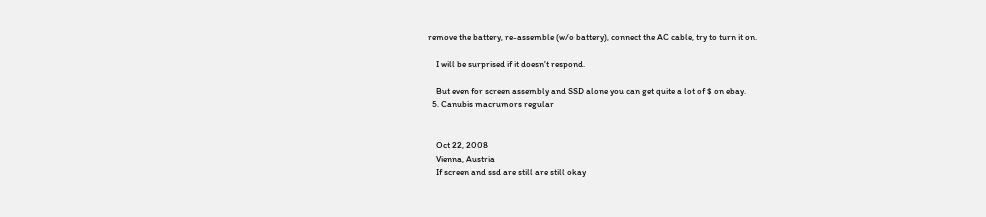remove the battery, re-assemble (w/o battery), connect the AC cable, try to turn it on.

    I will be surprised if it doesn't respond.

    But even for screen assembly and SSD alone you can get quite a lot of $ on ebay.
  5. Canubis macrumors regular


    Oct 22, 2008
    Vienna, Austria
    If screen and ssd are still are still okay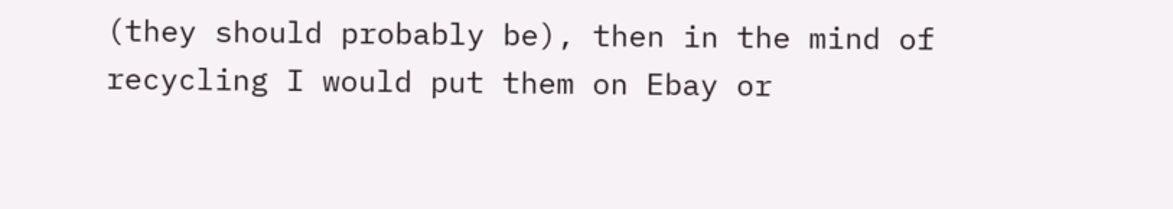(they should probably be), then in the mind of recycling I would put them on Ebay or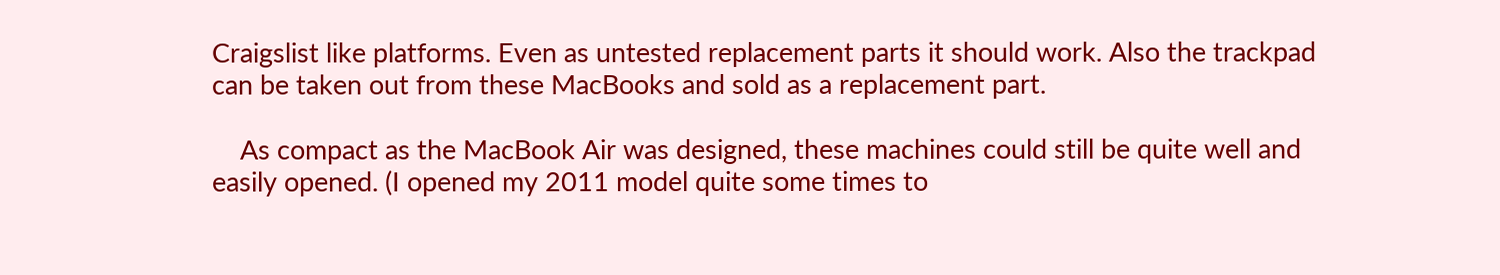Craigslist like platforms. Even as untested replacement parts it should work. Also the trackpad can be taken out from these MacBooks and sold as a replacement part.

    As compact as the MacBook Air was designed, these machines could still be quite well and easily opened. (I opened my 2011 model quite some times to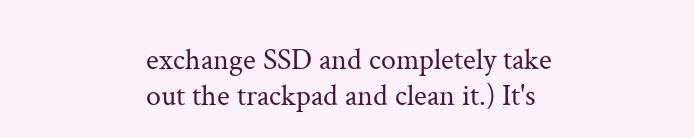exchange SSD and completely take out the trackpad and clean it.) It's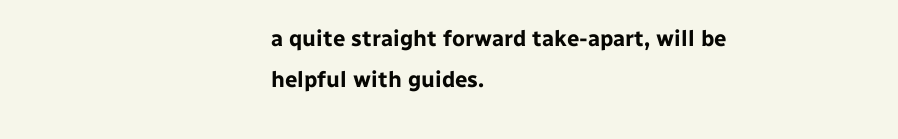a quite straight forward take-apart, will be helpful with guides.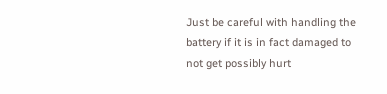Just be careful with handling the battery if it is in fact damaged to not get possibly hurt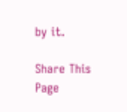by it.

Share This Page